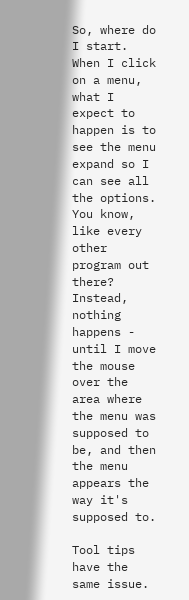So, where do I start. When I click on a menu, what I expect to happen is to see the menu expand so I can see all the options. You know, like every other program out there? Instead, nothing happens - until I move the mouse over the area where the menu was supposed to be, and then the menu appears the way it's supposed to.

Tool tips have the same issue.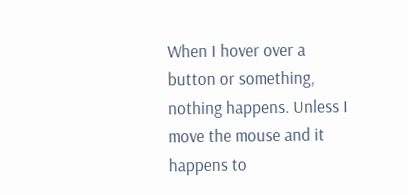When I hover over a button or something, nothing happens. Unless I move the mouse and it happens to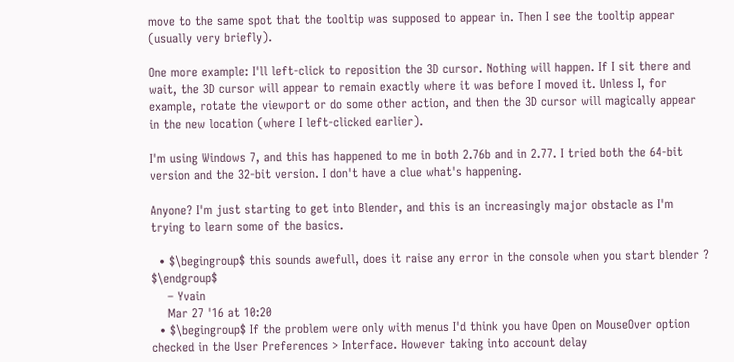move to the same spot that the tooltip was supposed to appear in. Then I see the tooltip appear (usually very briefly).

One more example: I'll left-click to reposition the 3D cursor. Nothing will happen. If I sit there and wait, the 3D cursor will appear to remain exactly where it was before I moved it. Unless I, for example, rotate the viewport or do some other action, and then the 3D cursor will magically appear in the new location (where I left-clicked earlier).

I'm using Windows 7, and this has happened to me in both 2.76b and in 2.77. I tried both the 64-bit version and the 32-bit version. I don't have a clue what's happening.

Anyone? I'm just starting to get into Blender, and this is an increasingly major obstacle as I'm trying to learn some of the basics.

  • $\begingroup$ this sounds awefull, does it raise any error in the console when you start blender ? $\endgroup$
    – Yvain
    Mar 27 '16 at 10:20
  • $\begingroup$ If the problem were only with menus I'd think you have Open on MouseOver option checked in the User Preferences > Interface. However taking into account delay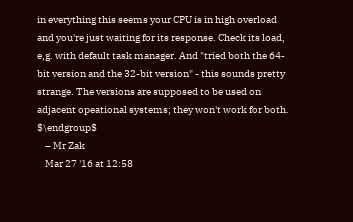in everything this seems your CPU is in high overload and you're just waiting for its response. Check its load, e,g. with default task manager. And "tried both the 64-bit version and the 32-bit version" - this sounds pretty strange. The versions are supposed to be used on adjacent opeational systems; they won't work for both. $\endgroup$
    – Mr Zak
    Mar 27 '16 at 12:58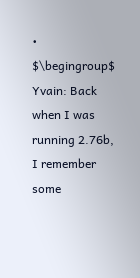• $\begingroup$ Yvain: Back when I was running 2.76b, I remember some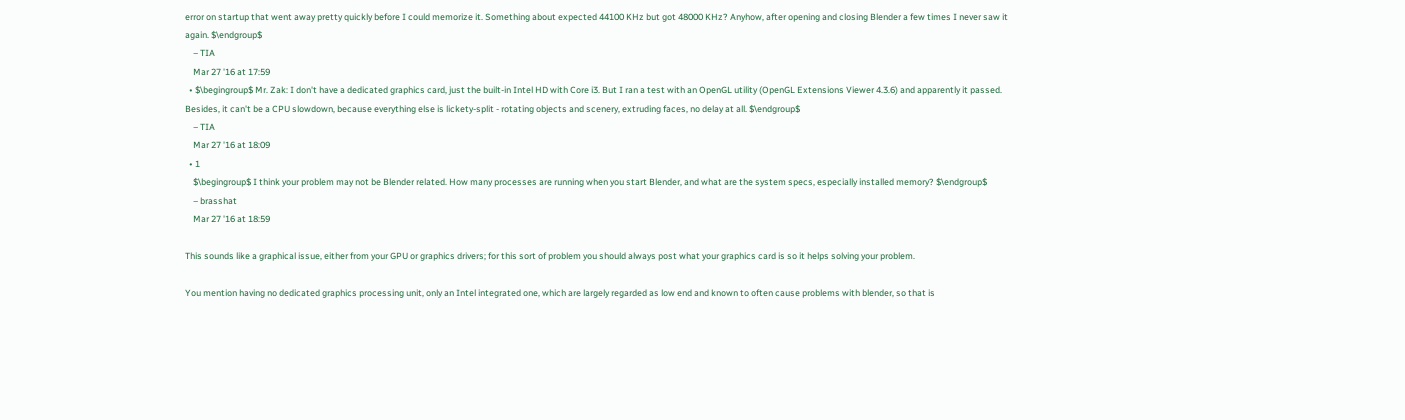error on startup that went away pretty quickly before I could memorize it. Something about expected 44100 KHz but got 48000 KHz? Anyhow, after opening and closing Blender a few times I never saw it again. $\endgroup$
    – TIA
    Mar 27 '16 at 17:59
  • $\begingroup$ Mr. Zak: I don't have a dedicated graphics card, just the built-in Intel HD with Core i3. But I ran a test with an OpenGL utility (OpenGL Extensions Viewer 4.3.6) and apparently it passed. Besides, it can't be a CPU slowdown, because everything else is lickety-split - rotating objects and scenery, extruding faces, no delay at all. $\endgroup$
    – TIA
    Mar 27 '16 at 18:09
  • 1
    $\begingroup$ I think your problem may not be Blender related. How many processes are running when you start Blender, and what are the system specs, especially installed memory? $\endgroup$
    – brasshat
    Mar 27 '16 at 18:59

This sounds like a graphical issue, either from your GPU or graphics drivers; for this sort of problem you should always post what your graphics card is so it helps solving your problem.

You mention having no dedicated graphics processing unit, only an Intel integrated one, which are largely regarded as low end and known to often cause problems with blender, so that is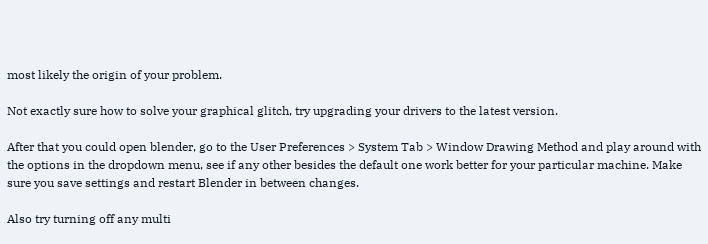most likely the origin of your problem.

Not exactly sure how to solve your graphical glitch, try upgrading your drivers to the latest version.

After that you could open blender, go to the User Preferences > System Tab > Window Drawing Method and play around with the options in the dropdown menu, see if any other besides the default one work better for your particular machine. Make sure you save settings and restart Blender in between changes.

Also try turning off any multi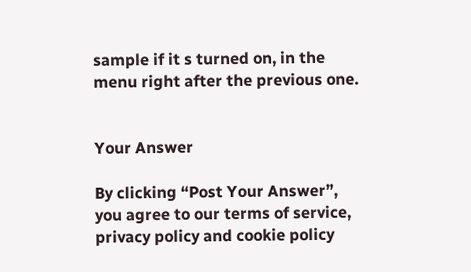sample if it s turned on, in the menu right after the previous one.


Your Answer

By clicking “Post Your Answer”, you agree to our terms of service, privacy policy and cookie policy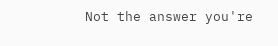Not the answer you're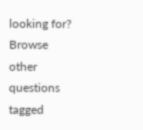looking for? Browse other questions tagged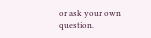or ask your own question.